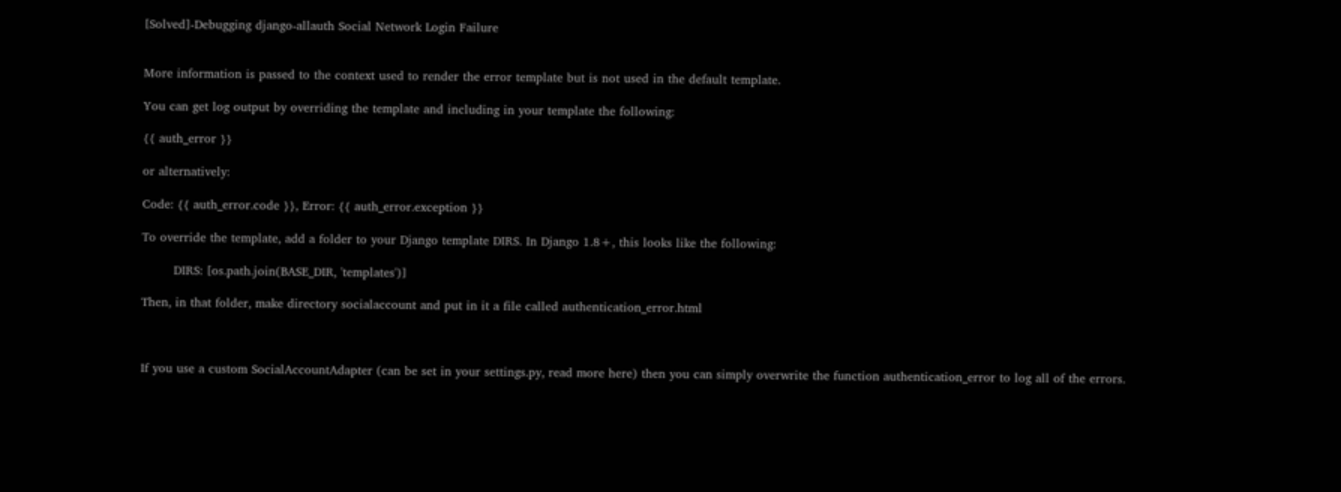[Solved]-Debugging django-allauth Social Network Login Failure


More information is passed to the context used to render the error template but is not used in the default template.

You can get log output by overriding the template and including in your template the following:

{{ auth_error }}

or alternatively:

Code: {{ auth_error.code }}, Error: {{ auth_error.exception }}

To override the template, add a folder to your Django template DIRS. In Django 1.8+, this looks like the following:

        DIRS: [os.path.join(BASE_DIR, 'templates')]

Then, in that folder, make directory socialaccount and put in it a file called authentication_error.html



If you use a custom SocialAccountAdapter (can be set in your settings.py, read more here) then you can simply overwrite the function authentication_error to log all of the errors.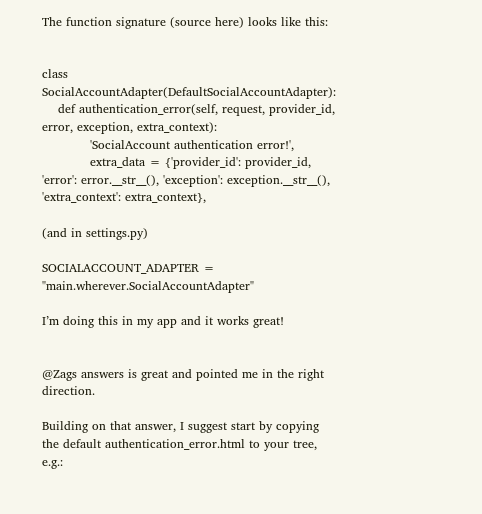The function signature (source here) looks like this:


class SocialAccountAdapter(DefaultSocialAccountAdapter):
    def authentication_error(self, request, provider_id, error, exception, extra_context):
            'SocialAccount authentication error!',
            extra_data = {'provider_id': provider_id, 'error': error.__str__(), 'exception': exception.__str__(), 'extra_context': extra_context},

(and in settings.py)

SOCIALACCOUNT_ADAPTER = "main.wherever.SocialAccountAdapter"

I’m doing this in my app and it works great!


@Zags answers is great and pointed me in the right direction.

Building on that answer, I suggest start by copying the default authentication_error.html to your tree, e.g.: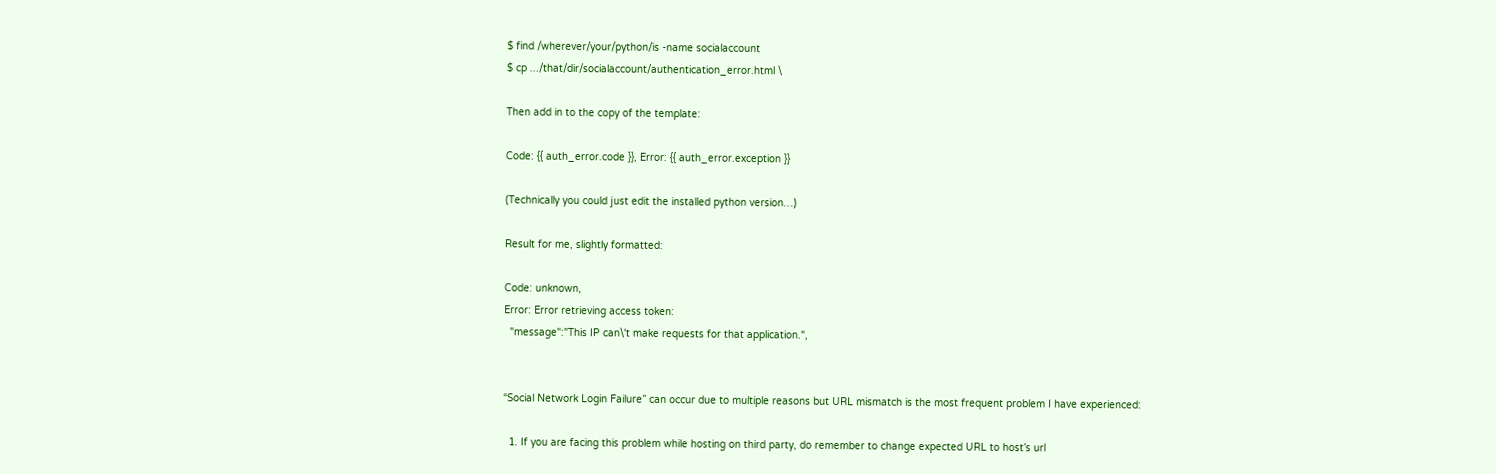$ find /wherever/your/python/is -name socialaccount
$ cp .../that/dir/socialaccount/authentication_error.html \

Then add in to the copy of the template:

Code: {{ auth_error.code }}, Error: {{ auth_error.exception }}

(Technically you could just edit the installed python version…)

Result for me, slightly formatted:

Code: unknown,
Error: Error retrieving access token:
  "message":"This IP can\'t make requests for that application.",


“Social Network Login Failure” can occur due to multiple reasons but URL mismatch is the most frequent problem I have experienced:

  1. If you are facing this problem while hosting on third party, do remember to change expected URL to host’s url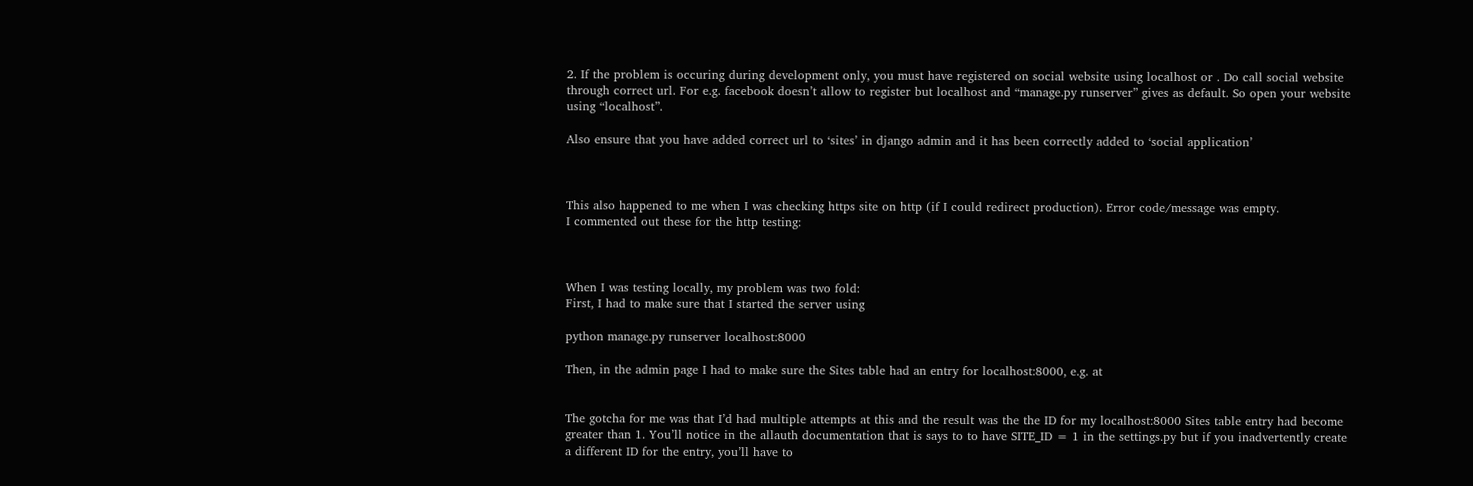2. If the problem is occuring during development only, you must have registered on social website using localhost or . Do call social website through correct url. For e.g. facebook doesn’t allow to register but localhost and “manage.py runserver” gives as default. So open your website using “localhost”.

Also ensure that you have added correct url to ‘sites’ in django admin and it has been correctly added to ‘social application’



This also happened to me when I was checking https site on http (if I could redirect production). Error code/message was empty.
I commented out these for the http testing:



When I was testing locally, my problem was two fold:
First, I had to make sure that I started the server using

python manage.py runserver localhost:8000

Then, in the admin page I had to make sure the Sites table had an entry for localhost:8000, e.g. at


The gotcha for me was that I’d had multiple attempts at this and the result was the the ID for my localhost:8000 Sites table entry had become greater than 1. You’ll notice in the allauth documentation that is says to to have SITE_ID = 1 in the settings.py but if you inadvertently create a different ID for the entry, you’ll have to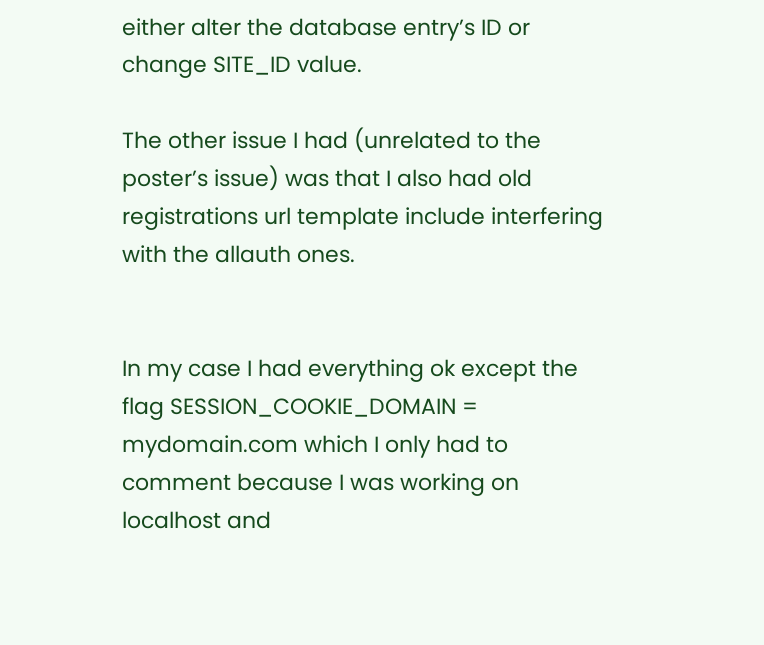either alter the database entry’s ID or change SITE_ID value.

The other issue I had (unrelated to the poster’s issue) was that I also had old registrations url template include interfering with the allauth ones.


In my case I had everything ok except the flag SESSION_COOKIE_DOMAIN = mydomain.com which I only had to comment because I was working on localhost and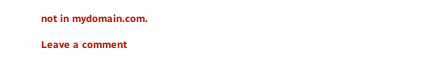not in mydomain.com.

Leave a comment